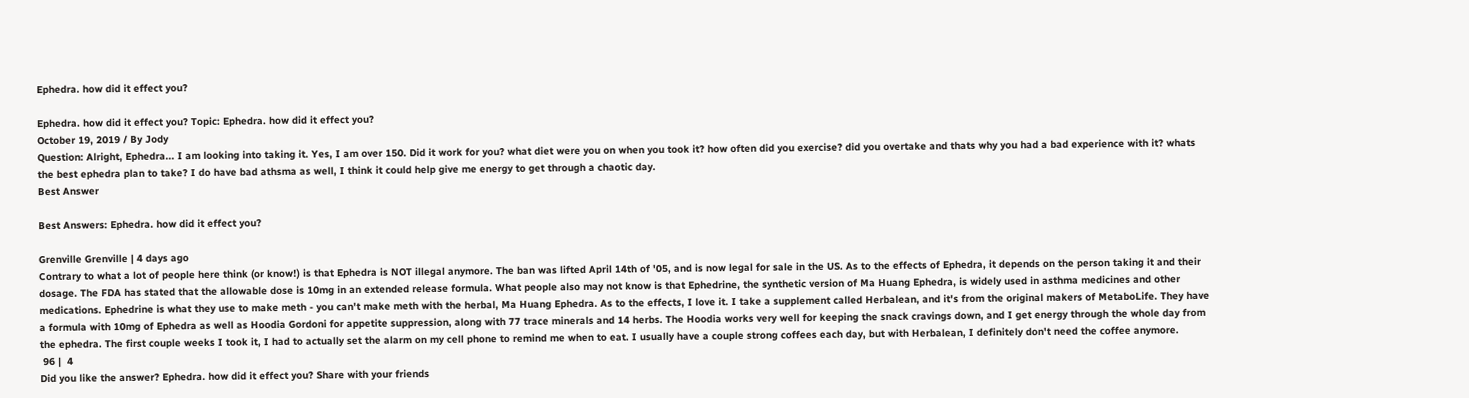Ephedra. how did it effect you?

Ephedra. how did it effect you? Topic: Ephedra. how did it effect you?
October 19, 2019 / By Jody
Question: Alright, Ephedra... I am looking into taking it. Yes, I am over 150. Did it work for you? what diet were you on when you took it? how often did you exercise? did you overtake and thats why you had a bad experience with it? whats the best ephedra plan to take? I do have bad athsma as well, I think it could help give me energy to get through a chaotic day.
Best Answer

Best Answers: Ephedra. how did it effect you?

Grenville Grenville | 4 days ago
Contrary to what a lot of people here think (or know!) is that Ephedra is NOT illegal anymore. The ban was lifted April 14th of '05, and is now legal for sale in the US. As to the effects of Ephedra, it depends on the person taking it and their dosage. The FDA has stated that the allowable dose is 10mg in an extended release formula. What people also may not know is that Ephedrine, the synthetic version of Ma Huang Ephedra, is widely used in asthma medicines and other medications. Ephedrine is what they use to make meth - you can't make meth with the herbal, Ma Huang Ephedra. As to the effects, I love it. I take a supplement called Herbalean, and it's from the original makers of MetaboLife. They have a formula with 10mg of Ephedra as well as Hoodia Gordoni for appetite suppression, along with 77 trace minerals and 14 herbs. The Hoodia works very well for keeping the snack cravings down, and I get energy through the whole day from the ephedra. The first couple weeks I took it, I had to actually set the alarm on my cell phone to remind me when to eat. I usually have a couple strong coffees each day, but with Herbalean, I definitely don't need the coffee anymore.
 96 |  4
Did you like the answer? Ephedra. how did it effect you? Share with your friends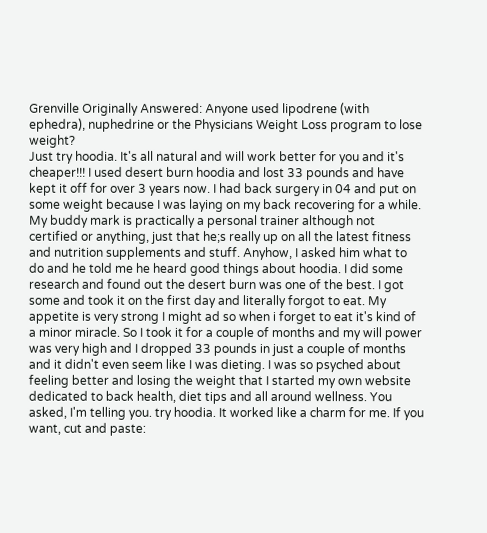Grenville Originally Answered: Anyone used lipodrene (with ephedra), nuphedrine or the Physicians Weight Loss program to lose weight?
Just try hoodia. It's all natural and will work better for you and it's cheaper!!! I used desert burn hoodia and lost 33 pounds and have kept it off for over 3 years now. I had back surgery in 04 and put on some weight because I was laying on my back recovering for a while. My buddy mark is practically a personal trainer although not certified or anything, just that he;s really up on all the latest fitness and nutrition supplements and stuff. Anyhow, I asked him what to do and he told me he heard good things about hoodia. I did some research and found out the desert burn was one of the best. I got some and took it on the first day and literally forgot to eat. My appetite is very strong I might ad so when i forget to eat it's kind of a minor miracle. So I took it for a couple of months and my will power was very high and I dropped 33 pounds in just a couple of months and it didn't even seem like I was dieting. I was so psyched about feeling better and losing the weight that I started my own website dedicated to back health, diet tips and all around wellness. You asked, I'm telling you. try hoodia. It worked like a charm for me. If you want, cut and paste: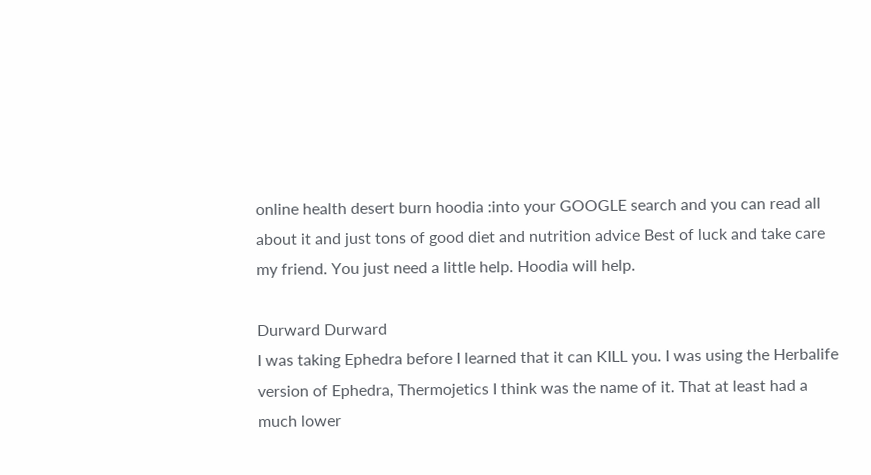online health desert burn hoodia :into your GOOGLE search and you can read all about it and just tons of good diet and nutrition advice Best of luck and take care my friend. You just need a little help. Hoodia will help.

Durward Durward
I was taking Ephedra before I learned that it can KILL you. I was using the Herbalife version of Ephedra, Thermojetics I think was the name of it. That at least had a much lower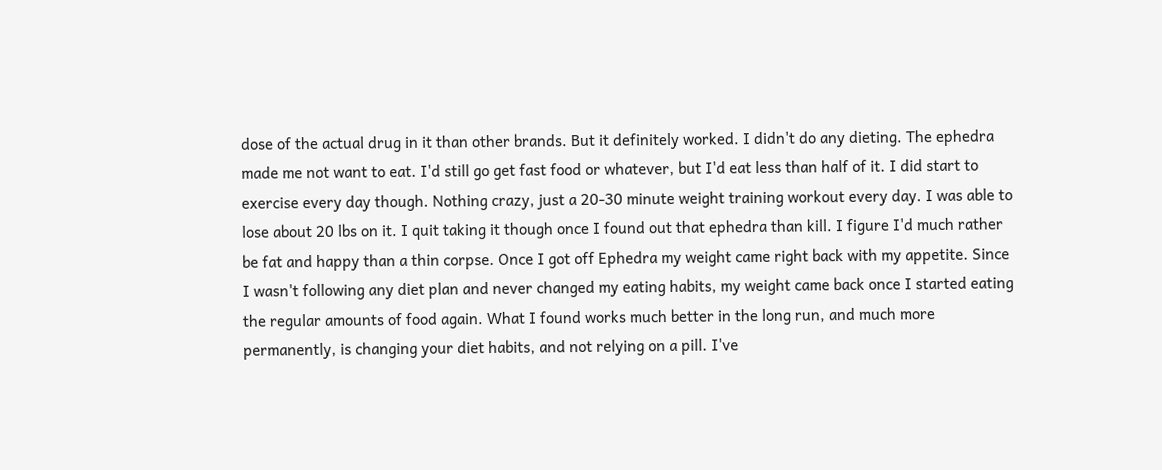dose of the actual drug in it than other brands. But it definitely worked. I didn't do any dieting. The ephedra made me not want to eat. I'd still go get fast food or whatever, but I'd eat less than half of it. I did start to exercise every day though. Nothing crazy, just a 20-30 minute weight training workout every day. I was able to lose about 20 lbs on it. I quit taking it though once I found out that ephedra than kill. I figure I'd much rather be fat and happy than a thin corpse. Once I got off Ephedra my weight came right back with my appetite. Since I wasn't following any diet plan and never changed my eating habits, my weight came back once I started eating the regular amounts of food again. What I found works much better in the long run, and much more permanently, is changing your diet habits, and not relying on a pill. I've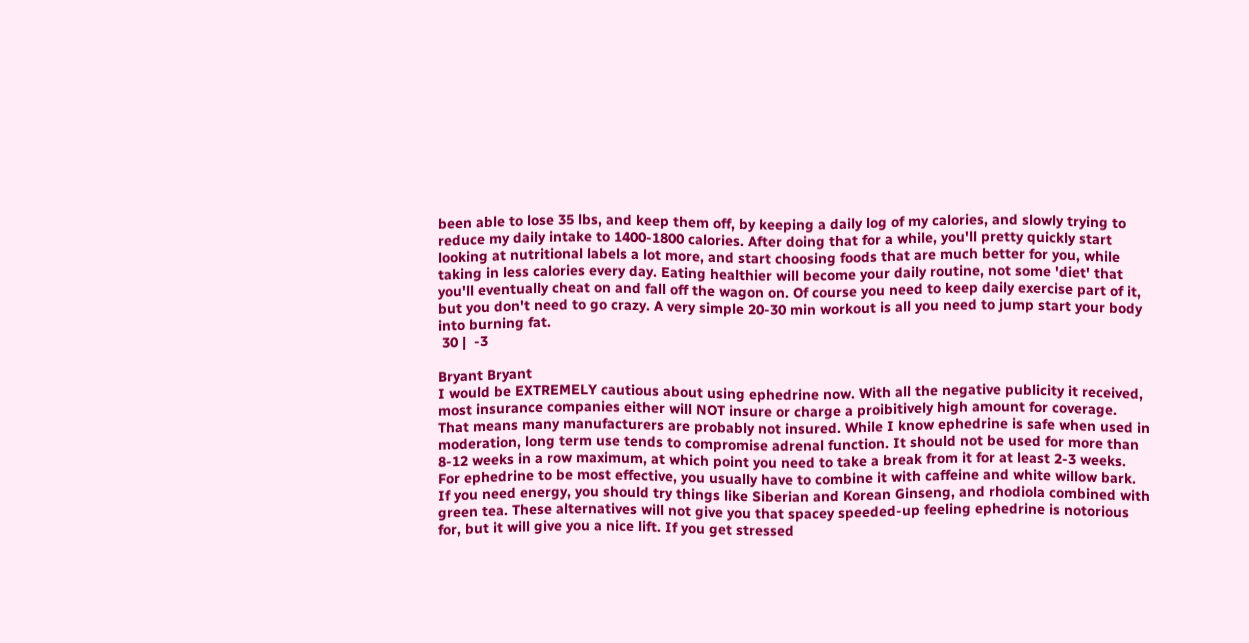been able to lose 35 lbs, and keep them off, by keeping a daily log of my calories, and slowly trying to reduce my daily intake to 1400-1800 calories. After doing that for a while, you'll pretty quickly start looking at nutritional labels a lot more, and start choosing foods that are much better for you, while taking in less calories every day. Eating healthier will become your daily routine, not some 'diet' that you'll eventually cheat on and fall off the wagon on. Of course you need to keep daily exercise part of it, but you don't need to go crazy. A very simple 20-30 min workout is all you need to jump start your body into burning fat.
 30 |  -3

Bryant Bryant
I would be EXTREMELY cautious about using ephedrine now. With all the negative publicity it received, most insurance companies either will NOT insure or charge a proibitively high amount for coverage. That means many manufacturers are probably not insured. While I know ephedrine is safe when used in moderation, long term use tends to compromise adrenal function. It should not be used for more than 8-12 weeks in a row maximum, at which point you need to take a break from it for at least 2-3 weeks. For ephedrine to be most effective, you usually have to combine it with caffeine and white willow bark. If you need energy, you should try things like Siberian and Korean Ginseng, and rhodiola combined with green tea. These alternatives will not give you that spacey speeded-up feeling ephedrine is notorious for, but it will give you a nice lift. If you get stressed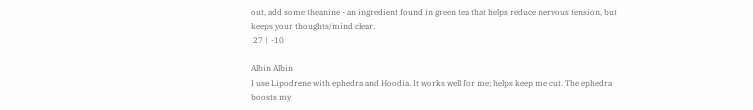out, add some theanine - an ingredient found in green tea that helps reduce nervous tension, but keeps your thoughts/mind clear.
 27 |  -10

Albin Albin
I use Lipodrene with ephedra and Hoodia. It works well for me; helps keep me cut. The ephedra boosts my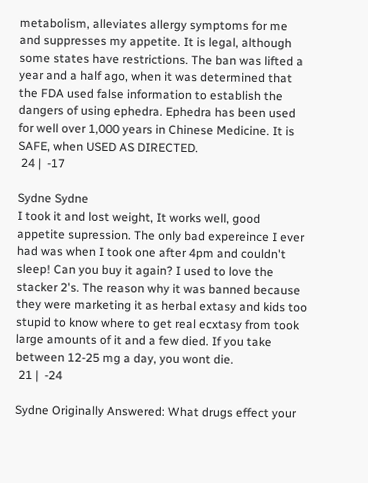metabolism, alleviates allergy symptoms for me and suppresses my appetite. It is legal, although some states have restrictions. The ban was lifted a year and a half ago, when it was determined that the FDA used false information to establish the dangers of using ephedra. Ephedra has been used for well over 1,000 years in Chinese Medicine. It is SAFE, when USED AS DIRECTED.
 24 |  -17

Sydne Sydne
I took it and lost weight, It works well, good appetite supression. The only bad expereince I ever had was when I took one after 4pm and couldn't sleep! Can you buy it again? I used to love the stacker 2's. The reason why it was banned because they were marketing it as herbal extasy and kids too stupid to know where to get real ecxtasy from took large amounts of it and a few died. If you take between 12-25 mg a day, you wont die.
 21 |  -24

Sydne Originally Answered: What drugs effect your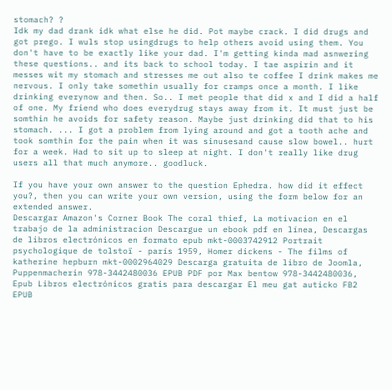stomach? ?
Idk my dad drank idk what else he did. Pot maybe crack. I did drugs and got prego. I wuls stop usingdrugs to help others avoid using them. You don't have to be exactly like your dad. I'm getting kinda mad asnwering these questions.. and its back to school today. I tae aspirin and it messes wit my stomach and stresses me out also te coffee I drink makes me nervous. I only take somethin usually for cramps once a month. I like drinking everynow and then. So.. I met people that did x and I did a half of one. My friend who does everydrug stays away from it. It must just be somthin he avoids for safety reason. Maybe just drinking did that to his stomach. ... I got a problem from lying around and got a tooth ache and took somthin for the pain when it was sinusesand cause slow bowel.. hurt for a week. Had to sit up to sleep at night. I don't really like drug users all that much anymore.. goodluck.

If you have your own answer to the question Ephedra. how did it effect you?, then you can write your own version, using the form below for an extended answer.
Descargar Amazon's Corner Book The coral thief, La motivacion en el trabajo de la administracion Descargue un ebook pdf en línea, Descargas de libros electrónicos en formato epub mkt-0003742912 Portrait psychologique de tolstoï - parís 1959, Homer dickens - The films of katherine hepburn mkt-0002964029 Descarga gratuita de libro de Joomla, Puppenmacherin 978-3442480036 EPUB PDF por Max bentow 978-3442480036, Epub Libros electrónicos gratis para descargar El meu gat auticko FB2 EPUB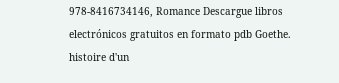978-8416734146, Romance Descargue libros electrónicos gratuitos en formato pdb Goethe. histoire d'un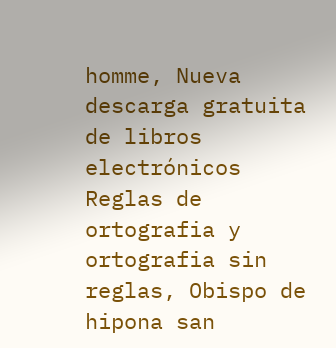homme, Nueva descarga gratuita de libros electrónicos Reglas de ortografia y ortografia sin reglas, Obispo de hipona san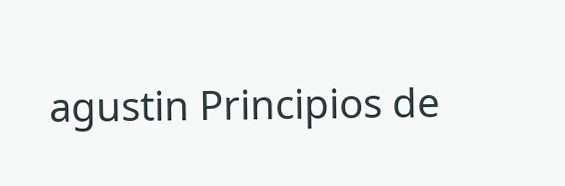agustin Principios de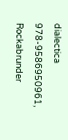dialectica 978-9586950961, Rockabrunder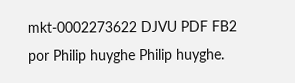mkt-0002273622 DJVU PDF FB2 por Philip huyghe Philip huyghe.